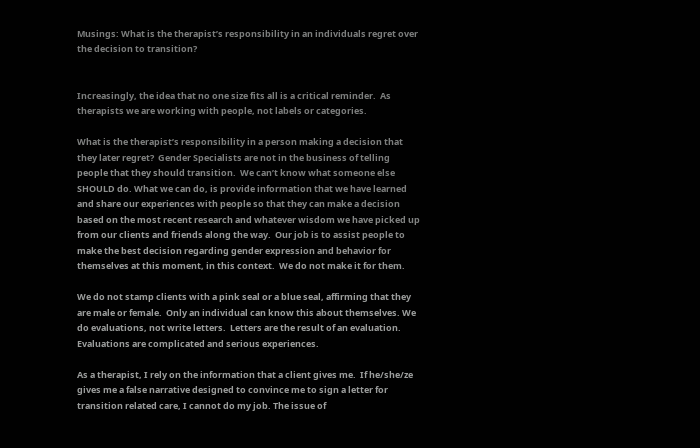Musings: What is the therapist’s responsibility in an individuals regret over the decision to transition?


Increasingly, the idea that no one size fits all is a critical reminder.  As therapists we are working with people, not labels or categories.

What is the therapist’s responsibility in a person making a decision that they later regret?  Gender Specialists are not in the business of telling people that they should transition.  We can’t know what someone else SHOULD do. What we can do, is provide information that we have learned and share our experiences with people so that they can make a decision based on the most recent research and whatever wisdom we have picked up from our clients and friends along the way.  Our job is to assist people to make the best decision regarding gender expression and behavior for themselves at this moment, in this context.  We do not make it for them.

We do not stamp clients with a pink seal or a blue seal, affirming that they are male or female.  Only an individual can know this about themselves. We do evaluations, not write letters.  Letters are the result of an evaluation.  Evaluations are complicated and serious experiences.

As a therapist, I rely on the information that a client gives me.  If he/she/ze gives me a false narrative designed to convince me to sign a letter for transition related care, I cannot do my job. The issue of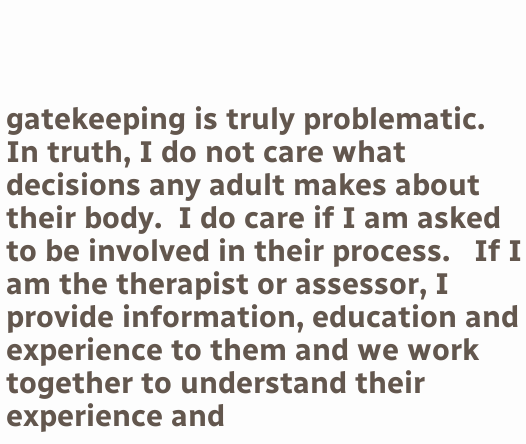gatekeeping is truly problematic.  In truth, I do not care what decisions any adult makes about their body.  I do care if I am asked to be involved in their process.   If I am the therapist or assessor, I provide information, education and experience to them and we work together to understand their experience and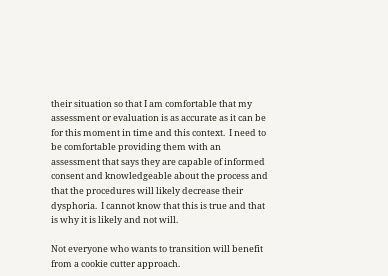their situation so that I am comfortable that my assessment or evaluation is as accurate as it can be for this moment in time and this context.  I need to be comfortable providing them with an assessment that says they are capable of informed consent and knowledgeable about the process and that the procedures will likely decrease their dysphoria.  I cannot know that this is true and that is why it is likely and not will.

Not everyone who wants to transition will benefit from a cookie cutter approach.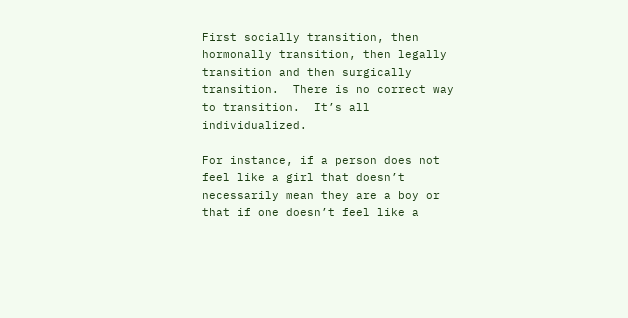First socially transition, then hormonally transition, then legally transition and then surgically transition.  There is no correct way to transition.  It’s all individualized.

For instance, if a person does not feel like a girl that doesn’t necessarily mean they are a boy or that if one doesn’t feel like a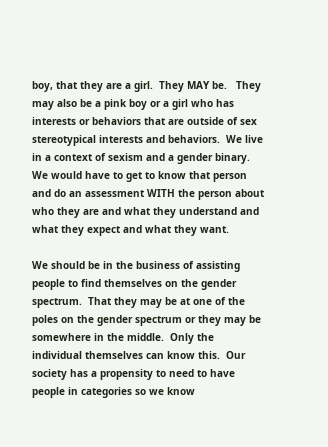boy, that they are a girl.  They MAY be.   They may also be a pink boy or a girl who has interests or behaviors that are outside of sex stereotypical interests and behaviors.  We live in a context of sexism and a gender binary. We would have to get to know that person and do an assessment WITH the person about who they are and what they understand and what they expect and what they want.

We should be in the business of assisting people to find themselves on the gender spectrum.  That they may be at one of the poles on the gender spectrum or they may be somewhere in the middle.  Only the individual themselves can know this.  Our society has a propensity to need to have people in categories so we know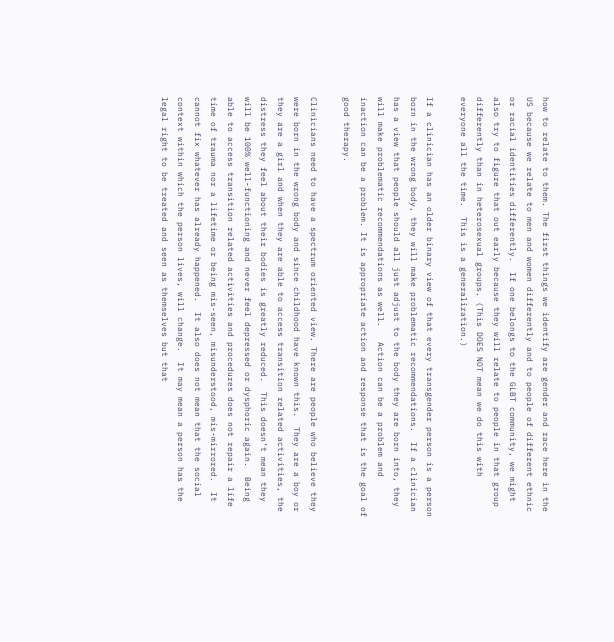how to relate to them. The first things we identify are gender and race here in the US because we relate to men and women differently and to people of different ethnic or racial identities differently.  If one belongs to the GLBT community, we might also try to figure that out early because they will relate to people in that group differently than in heterosexual groups. (This DOES NOT mean we do this with everyone all the time.  This is a generalization.)

If a clinician has an older binary view of that every transgender person is a person born in the wrong body, they will make problematic recommendations.  If a clinician has a view that people should all just adjust to the body they are born into, they will make problematic recommendations as well.   Action can be a problem and inaction can be a problem. It is appropriate action and response that is the goal of good therapy.

Clinicians need to have a spectrum oriented view. There are people who believe they were born in the wrong body and since childhood have known this.  They are a boy or they are a girl and when they are able to access transition related activities, the distress they feel about their bodies is greatly reduced.  This doesn’t mean they will be 100% well-functioning and never feel depressed or dysphoric again.  Being able to access transition related activities and procedures does not repair a life time of trauma nor a lifetime or being mis-seen, misunderstood, mis-mirrored.  It cannot fix whatever has already happened.  It also does not mean that the social context within which the person lives, will change.  It may mean a person has the legal right to be treated and seen as themselves but that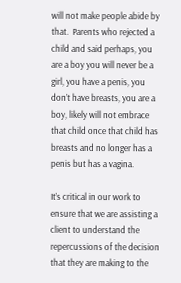will not make people abide by that.  Parents who rejected a child and said perhaps, you are a boy you will never be a girl, you have a penis, you don’t have breasts, you are a boy, likely will not embrace that child once that child has breasts and no longer has a penis but has a vagina.

It’s critical in our work to ensure that we are assisting a client to understand the repercussions of the decision that they are making to the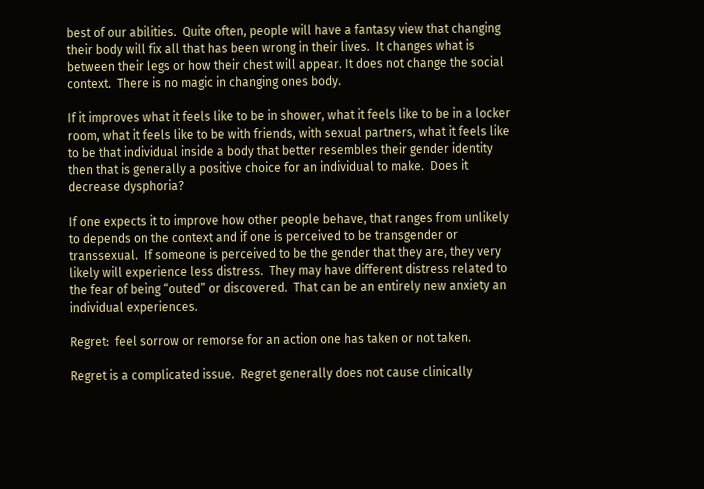best of our abilities.  Quite often, people will have a fantasy view that changing their body will fix all that has been wrong in their lives.  It changes what is between their legs or how their chest will appear. It does not change the social context.  There is no magic in changing ones body.

If it improves what it feels like to be in shower, what it feels like to be in a locker room, what it feels like to be with friends, with sexual partners, what it feels like to be that individual inside a body that better resembles their gender identity then that is generally a positive choice for an individual to make.  Does it decrease dysphoria?

If one expects it to improve how other people behave, that ranges from unlikely to depends on the context and if one is perceived to be transgender or transsexual.  If someone is perceived to be the gender that they are, they very likely will experience less distress.  They may have different distress related to the fear of being “outed” or discovered.  That can be an entirely new anxiety an individual experiences.

Regret:  feel sorrow or remorse for an action one has taken or not taken.

Regret is a complicated issue.  Regret generally does not cause clinically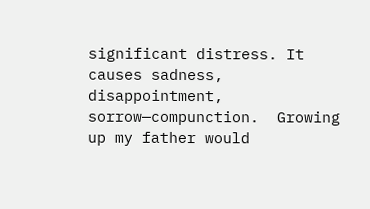significant distress. It causes sadness, disappointment, sorrow—compunction.  Growing up my father would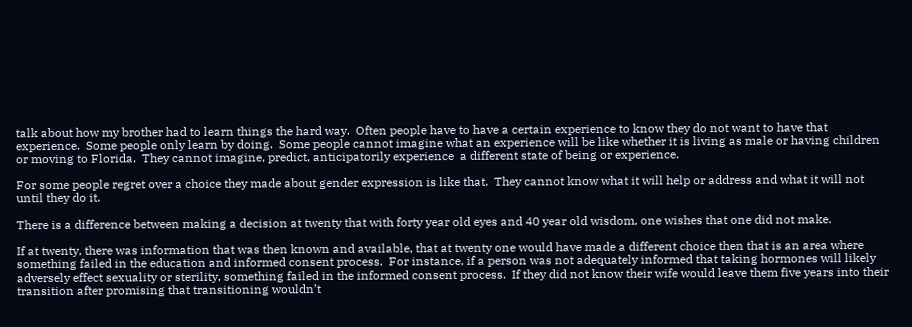talk about how my brother had to learn things the hard way.  Often people have to have a certain experience to know they do not want to have that experience.  Some people only learn by doing.  Some people cannot imagine what an experience will be like whether it is living as male or having children or moving to Florida.  They cannot imagine, predict, anticipatorily experience  a different state of being or experience.

For some people regret over a choice they made about gender expression is like that.  They cannot know what it will help or address and what it will not until they do it.

There is a difference between making a decision at twenty that with forty year old eyes and 40 year old wisdom, one wishes that one did not make.

If at twenty, there was information that was then known and available, that at twenty one would have made a different choice then that is an area where something failed in the education and informed consent process.  For instance, if a person was not adequately informed that taking hormones will likely adversely effect sexuality or sterility, something failed in the informed consent process.  If they did not know their wife would leave them five years into their transition after promising that transitioning wouldn’t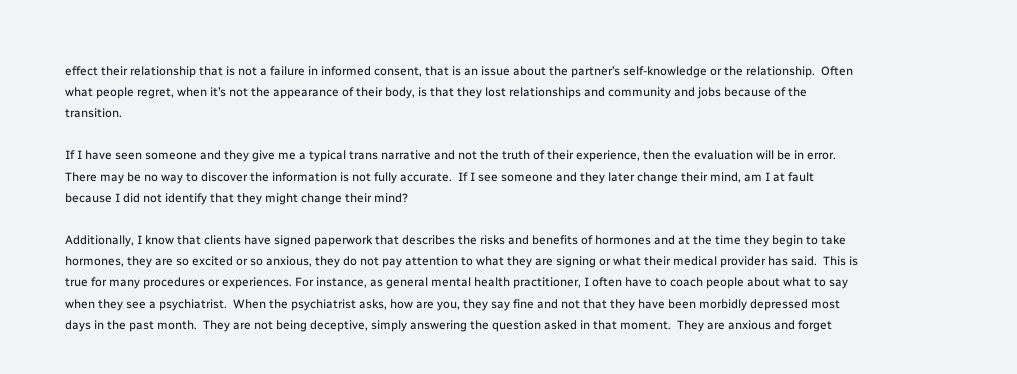effect their relationship that is not a failure in informed consent, that is an issue about the partner’s self-knowledge or the relationship.  Often what people regret, when it’s not the appearance of their body, is that they lost relationships and community and jobs because of the transition.

If I have seen someone and they give me a typical trans narrative and not the truth of their experience, then the evaluation will be in error.  There may be no way to discover the information is not fully accurate.  If I see someone and they later change their mind, am I at fault because I did not identify that they might change their mind?

Additionally, I know that clients have signed paperwork that describes the risks and benefits of hormones and at the time they begin to take hormones, they are so excited or so anxious, they do not pay attention to what they are signing or what their medical provider has said.  This is true for many procedures or experiences. For instance, as general mental health practitioner, I often have to coach people about what to say when they see a psychiatrist.  When the psychiatrist asks, how are you, they say fine and not that they have been morbidly depressed most days in the past month.  They are not being deceptive, simply answering the question asked in that moment.  They are anxious and forget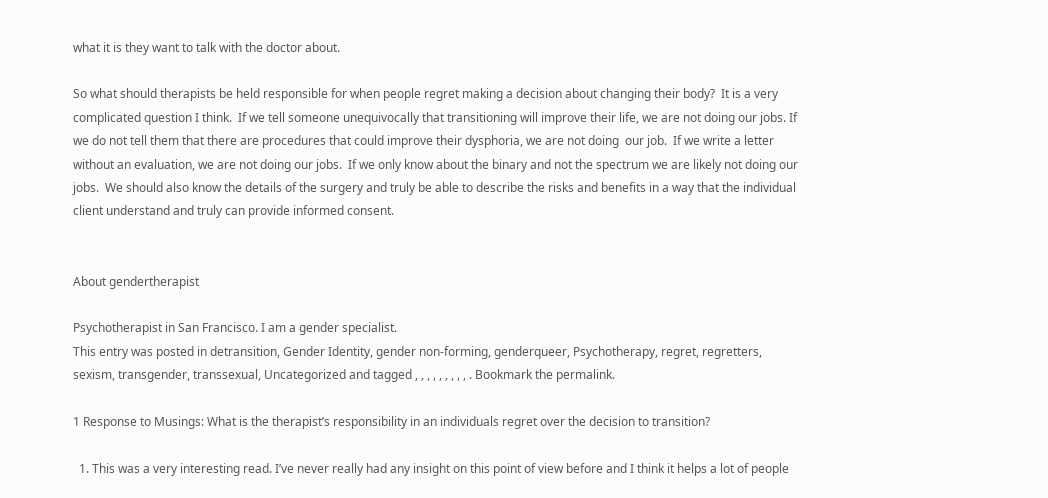what it is they want to talk with the doctor about.

So what should therapists be held responsible for when people regret making a decision about changing their body?  It is a very complicated question I think.  If we tell someone unequivocally that transitioning will improve their life, we are not doing our jobs. If we do not tell them that there are procedures that could improve their dysphoria, we are not doing  our job.  If we write a letter without an evaluation, we are not doing our jobs.  If we only know about the binary and not the spectrum we are likely not doing our jobs.  We should also know the details of the surgery and truly be able to describe the risks and benefits in a way that the individual client understand and truly can provide informed consent.


About gendertherapist

Psychotherapist in San Francisco. I am a gender specialist.
This entry was posted in detransition, Gender Identity, gender non-forming, genderqueer, Psychotherapy, regret, regretters, sexism, transgender, transsexual, Uncategorized and tagged , , , , , , , , , . Bookmark the permalink.

1 Response to Musings: What is the therapist’s responsibility in an individuals regret over the decision to transition?

  1. This was a very interesting read. I’ve never really had any insight on this point of view before and I think it helps a lot of people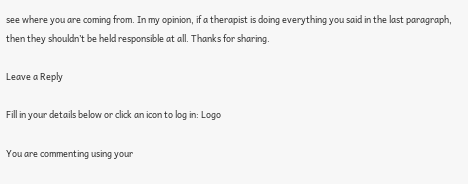see where you are coming from. In my opinion, if a therapist is doing everything you said in the last paragraph, then they shouldn’t be held responsible at all. Thanks for sharing.

Leave a Reply

Fill in your details below or click an icon to log in: Logo

You are commenting using your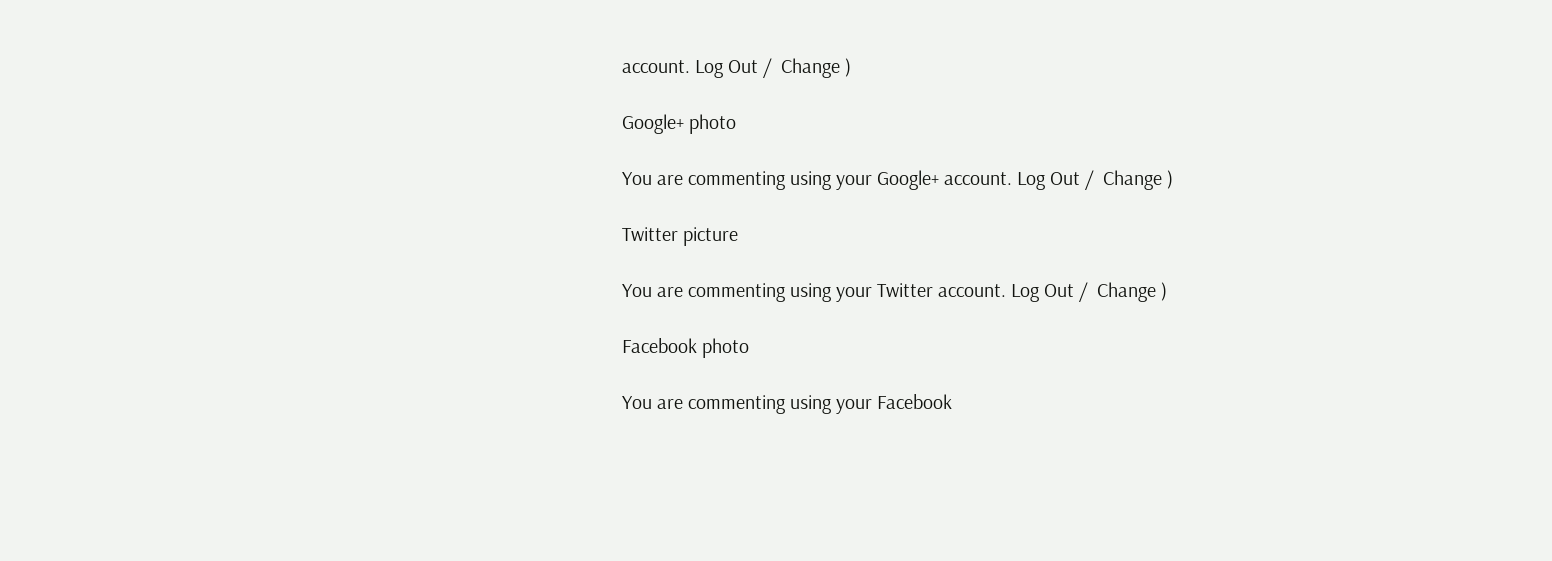account. Log Out /  Change )

Google+ photo

You are commenting using your Google+ account. Log Out /  Change )

Twitter picture

You are commenting using your Twitter account. Log Out /  Change )

Facebook photo

You are commenting using your Facebook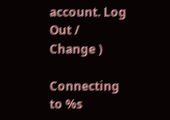account. Log Out /  Change )

Connecting to %s